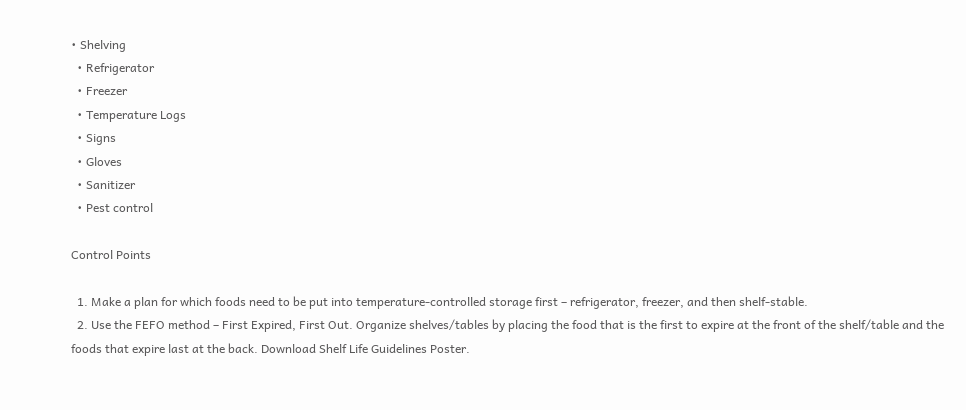• Shelving
  • Refrigerator
  • Freezer
  • Temperature Logs
  • Signs
  • Gloves
  • Sanitizer
  • Pest control

Control Points

  1. Make a plan for which foods need to be put into temperature-controlled storage first – refrigerator, freezer, and then shelf-stable.
  2. Use the FEFO method – First Expired, First Out. Organize shelves/tables by placing the food that is the first to expire at the front of the shelf/table and the foods that expire last at the back. Download Shelf Life Guidelines Poster.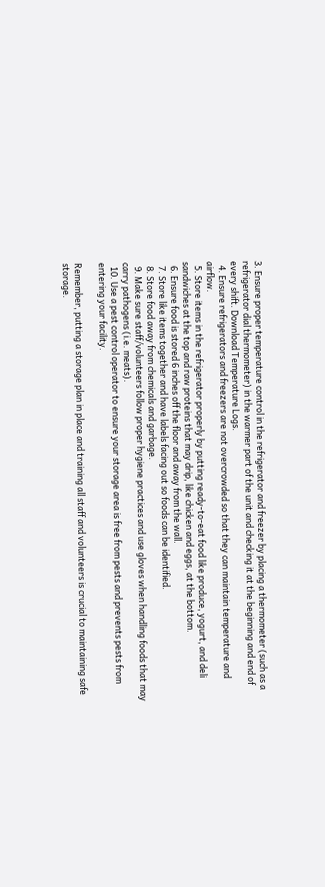3. Ensure proper temperature control in the refrigerator and freezer by placing a thermometer (such as a refrigerator dial thermometer) in the warmer part of the unit and checking it at the beginning and end of every shift. Download Temperature Logs.
  4. Ensure refrigerators and freezers are not overcrowded so that they can maintain temperature and airflow.
  5. Store items in the refrigerator properly by putting ready-to-eat food like produce, yogurt, and deli sandwiches at the top and raw proteins that may drip, like chicken and eggs, at the bottom.
  6. Ensure food is stored 6 inches off the floor and away from the wall.
  7. Store like items together and have labels facing out so foods can be identified.
  8. Store food away from chemicals and garbage.
  9. Make sure staff/volunteers follow proper hygiene practices and use gloves when handling foods that may carry pathogens (i.e. meats).
  10. Use a pest control operator to ensure your storage area is free from pests and prevents pests from entering your facility.

Remember, putting a storage plan in place and training all staff and volunteers is crucial to maintaining safe storage.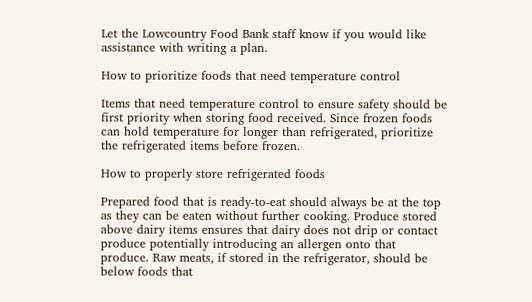Let the Lowcountry Food Bank staff know if you would like assistance with writing a plan.

How to prioritize foods that need temperature control

Items that need temperature control to ensure safety should be first priority when storing food received. Since frozen foods can hold temperature for longer than refrigerated, prioritize the refrigerated items before frozen.

How to properly store refrigerated foods

Prepared food that is ready-to-eat should always be at the top as they can be eaten without further cooking. Produce stored above dairy items ensures that dairy does not drip or contact produce potentially introducing an allergen onto that produce. Raw meats, if stored in the refrigerator, should be below foods that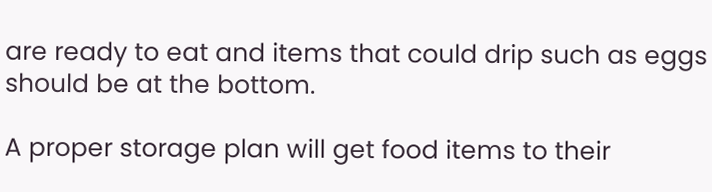are ready to eat and items that could drip such as eggs should be at the bottom.

A proper storage plan will get food items to their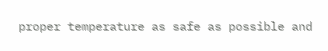proper temperature as safe as possible and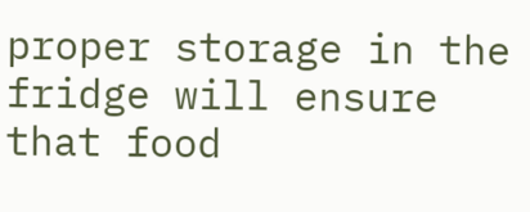proper storage in the fridge will ensure that food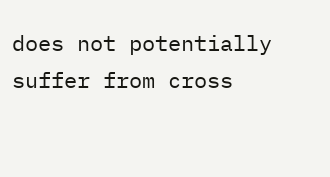does not potentially suffer from cross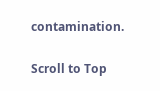contamination.

Scroll to Top